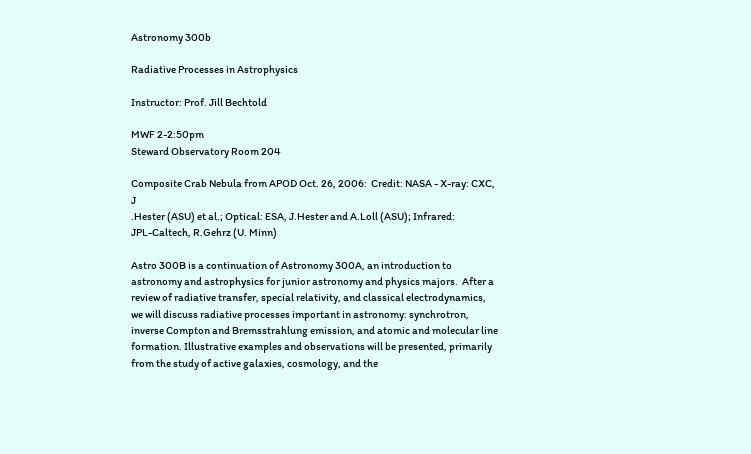Astronomy 300b

Radiative Processes in Astrophysics

Instructor: Prof. Jill Bechtold

MWF 2-2:50pm
Steward Observatory Room 204

Composite Crab Nebula from APOD Oct. 26, 2006:  Credit: NASA - X-ray: CXC, J
.Hester (ASU) et al.; Optical: ESA, J.Hester and A.Loll (ASU); Infrared:
JPL-Caltech, R.Gehrz (U. Minn)

Astro 300B is a continuation of Astronomy 300A, an introduction to astronomy and astrophysics for junior astronomy and physics majors.  After a review of radiative transfer, special relativity, and classical electrodynamics, we will discuss radiative processes important in astronomy: synchrotron, inverse Compton and Bremsstrahlung emission, and atomic and molecular line formation. Illustrative examples and observations will be presented, primarily from the study of active galaxies, cosmology, and the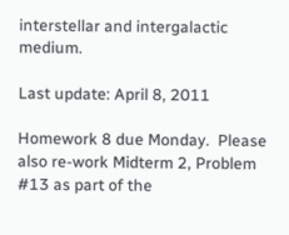interstellar and intergalactic medium.

Last update: April 8, 2011

Homework 8 due Monday.  Please also re-work Midterm 2, Problem #13 as part of the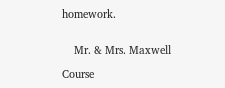homework.


    Mr. & Mrs. Maxwell

Course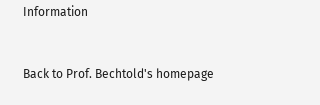Information


Back to Prof. Bechtold's homepage